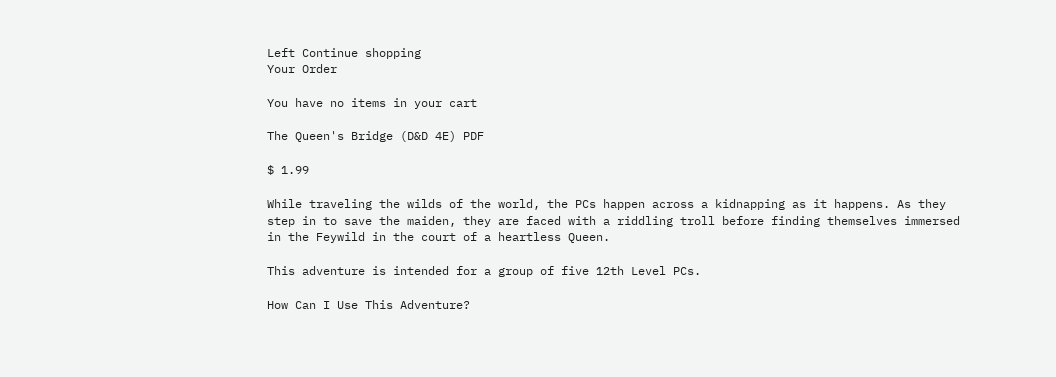Left Continue shopping
Your Order

You have no items in your cart

The Queen's Bridge (D&D 4E) PDF

$ 1.99

While traveling the wilds of the world, the PCs happen across a kidnapping as it happens. As they step in to save the maiden, they are faced with a riddling troll before finding themselves immersed in the Feywild in the court of a heartless Queen.

This adventure is intended for a group of five 12th Level PCs.

How Can I Use This Adventure?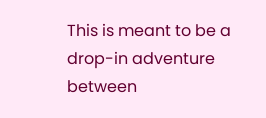This is meant to be a drop-in adventure between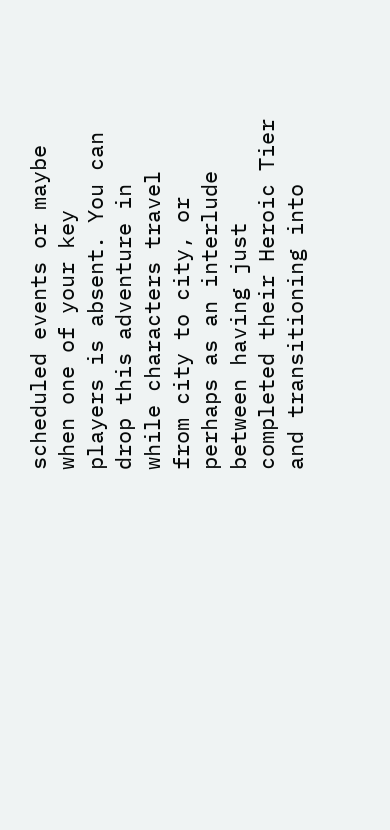scheduled events or maybe when one of your key players is absent. You can drop this adventure in while characters travel from city to city, or perhaps as an interlude between having just completed their Heroic Tier and transitioning into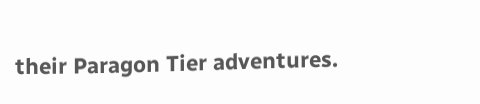their Paragon Tier adventures.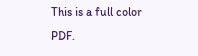This is a full color PDF.